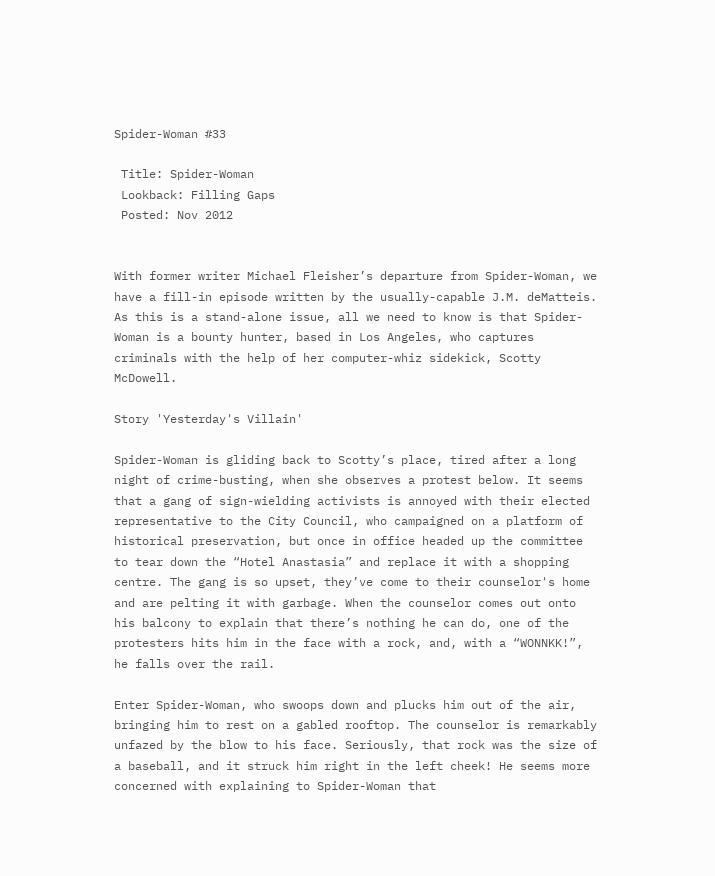Spider-Woman #33

 Title: Spider-Woman
 Lookback: Filling Gaps
 Posted: Nov 2012


With former writer Michael Fleisher’s departure from Spider-Woman, we have a fill-in episode written by the usually-capable J.M. deMatteis. As this is a stand-alone issue, all we need to know is that Spider-Woman is a bounty hunter, based in Los Angeles, who captures criminals with the help of her computer-whiz sidekick, Scotty McDowell.

Story 'Yesterday's Villain'

Spider-Woman is gliding back to Scotty’s place, tired after a long night of crime-busting, when she observes a protest below. It seems that a gang of sign-wielding activists is annoyed with their elected representative to the City Council, who campaigned on a platform of historical preservation, but once in office headed up the committee to tear down the “Hotel Anastasia” and replace it with a shopping centre. The gang is so upset, they’ve come to their counselor's home and are pelting it with garbage. When the counselor comes out onto his balcony to explain that there’s nothing he can do, one of the protesters hits him in the face with a rock, and, with a “WONNKK!”, he falls over the rail.

Enter Spider-Woman, who swoops down and plucks him out of the air, bringing him to rest on a gabled rooftop. The counselor is remarkably unfazed by the blow to his face. Seriously, that rock was the size of a baseball, and it struck him right in the left cheek! He seems more concerned with explaining to Spider-Woman that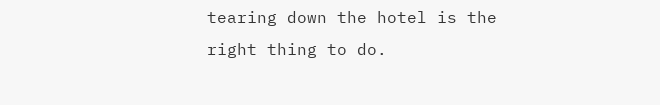tearing down the hotel is the right thing to do.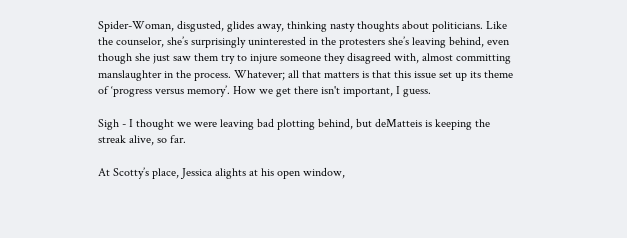Spider-Woman, disgusted, glides away, thinking nasty thoughts about politicians. Like the counselor, she’s surprisingly uninterested in the protesters she’s leaving behind, even though she just saw them try to injure someone they disagreed with, almost committing manslaughter in the process. Whatever; all that matters is that this issue set up its theme of ‘progress versus memory’. How we get there isn't important, I guess.

Sigh - I thought we were leaving bad plotting behind, but deMatteis is keeping the streak alive, so far.

At Scotty’s place, Jessica alights at his open window,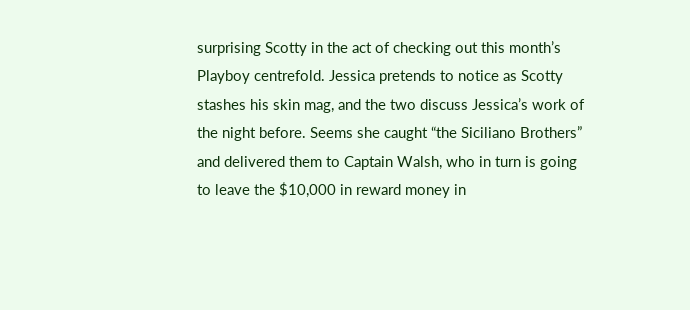surprising Scotty in the act of checking out this month’s Playboy centrefold. Jessica pretends to notice as Scotty stashes his skin mag, and the two discuss Jessica’s work of the night before. Seems she caught “the Siciliano Brothers” and delivered them to Captain Walsh, who in turn is going to leave the $10,000 in reward money in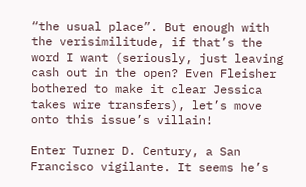“the usual place”. But enough with the verisimilitude, if that’s the word I want (seriously, just leaving cash out in the open? Even Fleisher bothered to make it clear Jessica takes wire transfers), let’s move onto this issue’s villain!

Enter Turner D. Century, a San Francisco vigilante. It seems he’s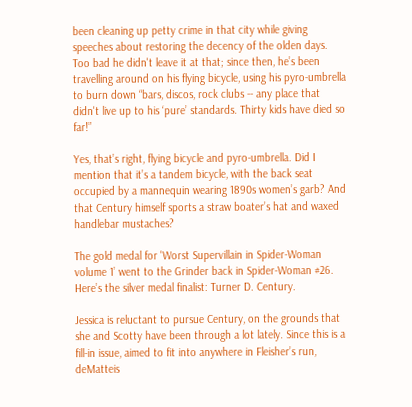been cleaning up petty crime in that city while giving speeches about restoring the decency of the olden days. Too bad he didn't leave it at that; since then, he’s been travelling around on his flying bicycle, using his pyro-umbrella to burn down “bars, discos, rock clubs -- any place that didn't live up to his ‘pure’ standards. Thirty kids have died so far!”

Yes, that’s right, flying bicycle and pyro-umbrella. Did I mention that it’s a tandem bicycle, with the back seat occupied by a mannequin wearing 1890s women’s garb? And that Century himself sports a straw boater’s hat and waxed handlebar mustaches?

The gold medal for 'Worst Supervillain in Spider-Woman volume 1’ went to the Grinder back in Spider-Woman #26. Here’s the silver medal finalist: Turner D. Century.

Jessica is reluctant to pursue Century, on the grounds that she and Scotty have been through a lot lately. Since this is a fill-in issue, aimed to fit into anywhere in Fleisher’s run, deMatteis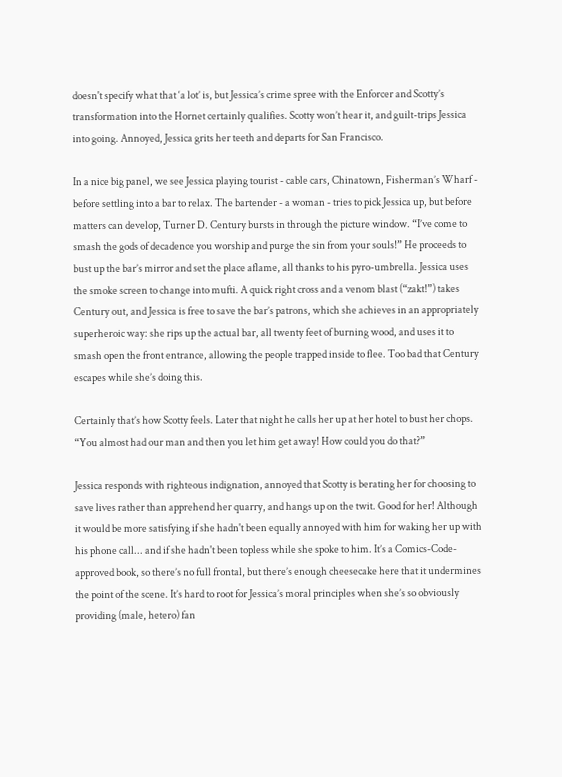doesn't specify what that ‘a lot’ is, but Jessica’s crime spree with the Enforcer and Scotty’s transformation into the Hornet certainly qualifies. Scotty won’t hear it, and guilt-trips Jessica into going. Annoyed, Jessica grits her teeth and departs for San Francisco.

In a nice big panel, we see Jessica playing tourist - cable cars, Chinatown, Fisherman’s Wharf - before settling into a bar to relax. The bartender - a woman - tries to pick Jessica up, but before matters can develop, Turner D. Century bursts in through the picture window. “I’ve come to smash the gods of decadence you worship and purge the sin from your souls!” He proceeds to bust up the bar’s mirror and set the place aflame, all thanks to his pyro-umbrella. Jessica uses the smoke screen to change into mufti. A quick right cross and a venom blast (“zakt!”) takes Century out, and Jessica is free to save the bar’s patrons, which she achieves in an appropriately superheroic way: she rips up the actual bar, all twenty feet of burning wood, and uses it to smash open the front entrance, allowing the people trapped inside to flee. Too bad that Century escapes while she’s doing this.

Certainly that’s how Scotty feels. Later that night he calls her up at her hotel to bust her chops. “You almost had our man and then you let him get away! How could you do that?”

Jessica responds with righteous indignation, annoyed that Scotty is berating her for choosing to save lives rather than apprehend her quarry, and hangs up on the twit. Good for her! Although it would be more satisfying if she hadn't been equally annoyed with him for waking her up with his phone call... and if she hadn't been topless while she spoke to him. It’s a Comics-Code-approved book, so there’s no full frontal, but there’s enough cheesecake here that it undermines the point of the scene. It’s hard to root for Jessica’s moral principles when she’s so obviously providing (male, hetero) fan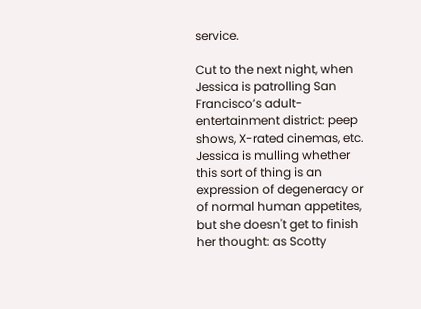service.

Cut to the next night, when Jessica is patrolling San Francisco’s adult-entertainment district: peep shows, X-rated cinemas, etc. Jessica is mulling whether this sort of thing is an expression of degeneracy or of normal human appetites, but she doesn't get to finish her thought: as Scotty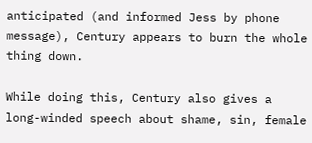anticipated (and informed Jess by phone message), Century appears to burn the whole thing down.

While doing this, Century also gives a long-winded speech about shame, sin, female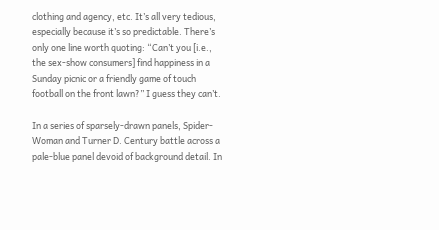clothing and agency, etc. It’s all very tedious, especially because it’s so predictable. There’s only one line worth quoting: “Can’t you [i.e., the sex-show consumers] find happiness in a Sunday picnic or a friendly game of touch football on the front lawn?” I guess they can’t.

In a series of sparsely-drawn panels, Spider-Woman and Turner D. Century battle across a pale-blue panel devoid of background detail. In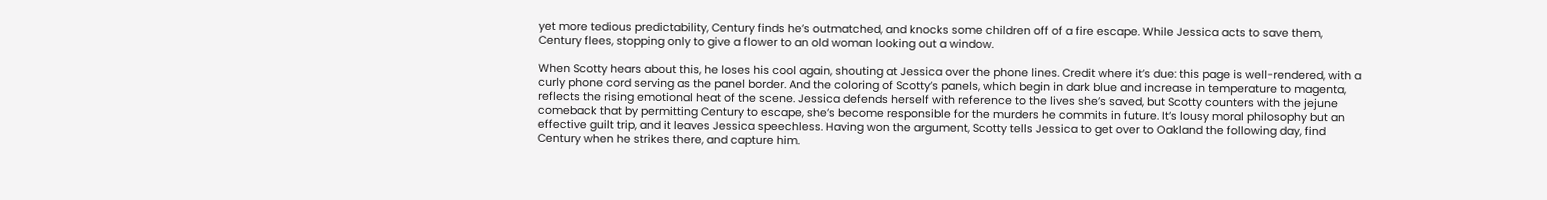yet more tedious predictability, Century finds he’s outmatched, and knocks some children off of a fire escape. While Jessica acts to save them, Century flees, stopping only to give a flower to an old woman looking out a window.

When Scotty hears about this, he loses his cool again, shouting at Jessica over the phone lines. Credit where it’s due: this page is well-rendered, with a curly phone cord serving as the panel border. And the coloring of Scotty’s panels, which begin in dark blue and increase in temperature to magenta, reflects the rising emotional heat of the scene. Jessica defends herself with reference to the lives she’s saved, but Scotty counters with the jejune comeback that by permitting Century to escape, she’s become responsible for the murders he commits in future. It’s lousy moral philosophy but an effective guilt trip, and it leaves Jessica speechless. Having won the argument, Scotty tells Jessica to get over to Oakland the following day, find Century when he strikes there, and capture him.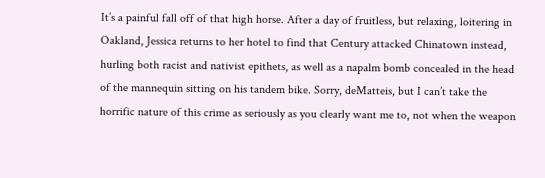It’s a painful fall off of that high horse. After a day of fruitless, but relaxing, loitering in Oakland, Jessica returns to her hotel to find that Century attacked Chinatown instead, hurling both racist and nativist epithets, as well as a napalm bomb concealed in the head of the mannequin sitting on his tandem bike. Sorry, deMatteis, but I can’t take the horrific nature of this crime as seriously as you clearly want me to, not when the weapon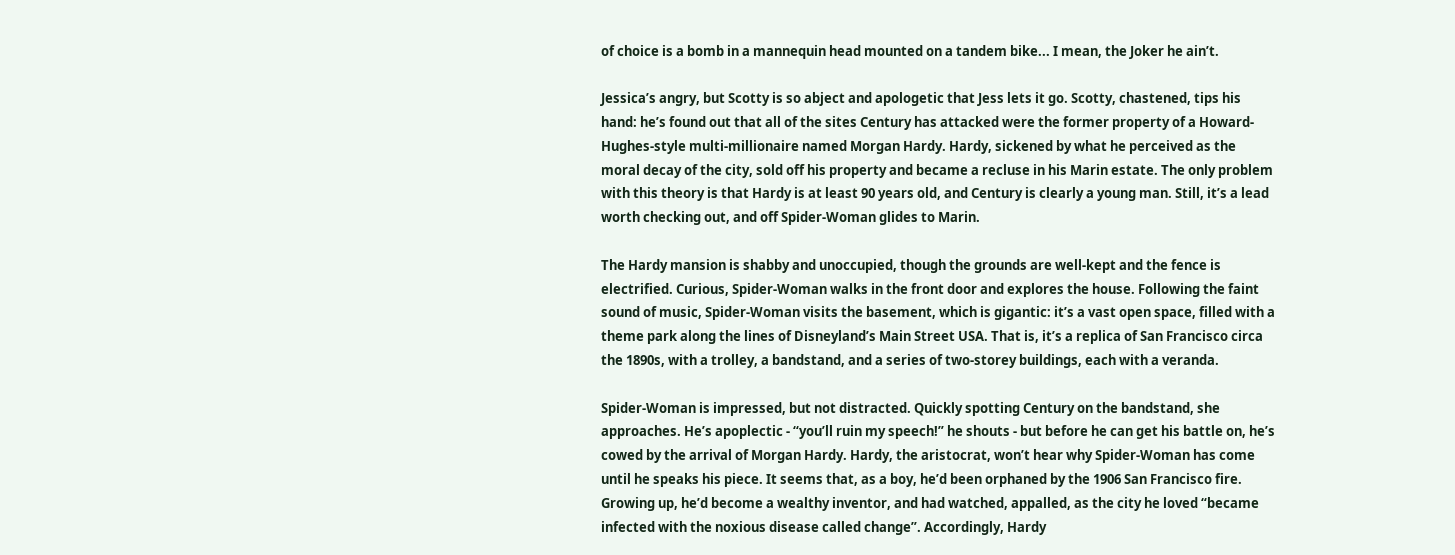of choice is a bomb in a mannequin head mounted on a tandem bike... I mean, the Joker he ain’t.

Jessica’s angry, but Scotty is so abject and apologetic that Jess lets it go. Scotty, chastened, tips his hand: he’s found out that all of the sites Century has attacked were the former property of a Howard-Hughes-style multi-millionaire named Morgan Hardy. Hardy, sickened by what he perceived as the moral decay of the city, sold off his property and became a recluse in his Marin estate. The only problem with this theory is that Hardy is at least 90 years old, and Century is clearly a young man. Still, it’s a lead worth checking out, and off Spider-Woman glides to Marin.

The Hardy mansion is shabby and unoccupied, though the grounds are well-kept and the fence is electrified. Curious, Spider-Woman walks in the front door and explores the house. Following the faint sound of music, Spider-Woman visits the basement, which is gigantic: it’s a vast open space, filled with a theme park along the lines of Disneyland’s Main Street USA. That is, it’s a replica of San Francisco circa the 1890s, with a trolley, a bandstand, and a series of two-storey buildings, each with a veranda.

Spider-Woman is impressed, but not distracted. Quickly spotting Century on the bandstand, she approaches. He’s apoplectic - “you’ll ruin my speech!” he shouts - but before he can get his battle on, he’s cowed by the arrival of Morgan Hardy. Hardy, the aristocrat, won’t hear why Spider-Woman has come until he speaks his piece. It seems that, as a boy, he’d been orphaned by the 1906 San Francisco fire. Growing up, he’d become a wealthy inventor, and had watched, appalled, as the city he loved “became infected with the noxious disease called change”. Accordingly, Hardy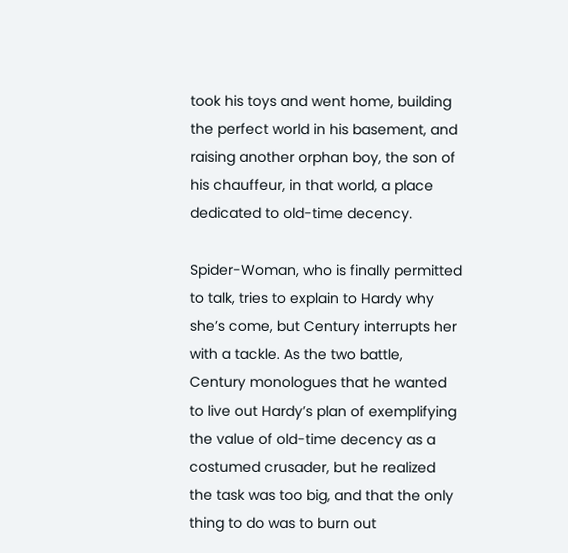took his toys and went home, building the perfect world in his basement, and raising another orphan boy, the son of his chauffeur, in that world, a place dedicated to old-time decency.

Spider-Woman, who is finally permitted to talk, tries to explain to Hardy why she’s come, but Century interrupts her with a tackle. As the two battle, Century monologues that he wanted to live out Hardy’s plan of exemplifying the value of old-time decency as a costumed crusader, but he realized the task was too big, and that the only thing to do was to burn out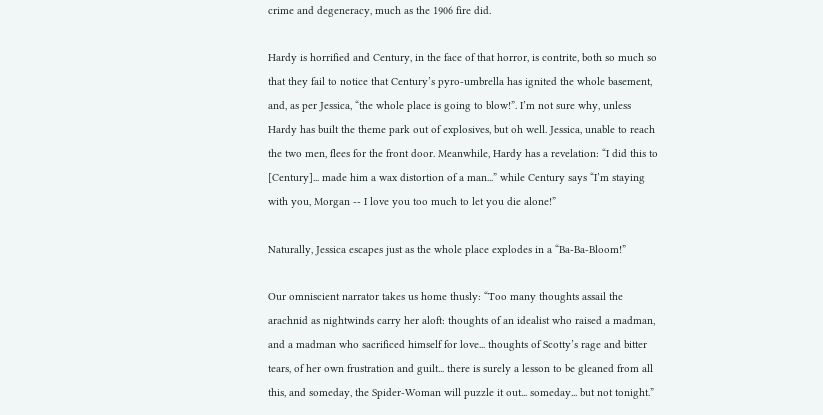crime and degeneracy, much as the 1906 fire did.

Hardy is horrified and Century, in the face of that horror, is contrite, both so much so that they fail to notice that Century’s pyro-umbrella has ignited the whole basement, and, as per Jessica, “the whole place is going to blow!”. I’m not sure why, unless Hardy has built the theme park out of explosives, but oh well. Jessica, unable to reach the two men, flees for the front door. Meanwhile, Hardy has a revelation: “I did this to [Century]... made him a wax distortion of a man...” while Century says “I’m staying with you, Morgan -- I love you too much to let you die alone!”

Naturally, Jessica escapes just as the whole place explodes in a “Ba-Ba-Bloom!”

Our omniscient narrator takes us home thusly: “Too many thoughts assail the arachnid as nightwinds carry her aloft: thoughts of an idealist who raised a madman, and a madman who sacrificed himself for love... thoughts of Scotty’s rage and bitter tears, of her own frustration and guilt... there is surely a lesson to be gleaned from all this, and someday, the Spider-Woman will puzzle it out... someday... but not tonight.”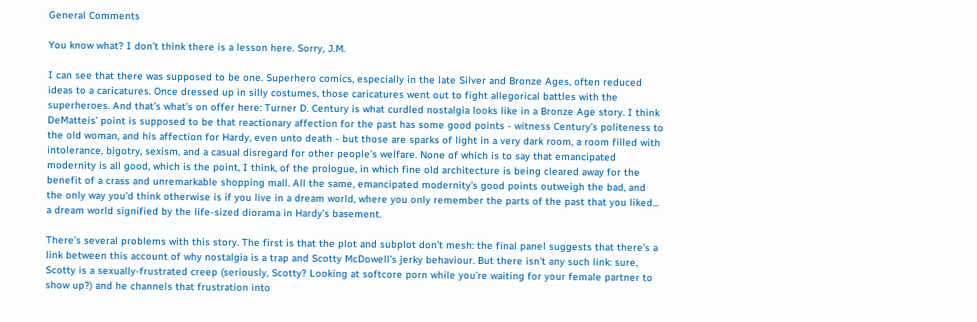General Comments

You know what? I don’t think there is a lesson here. Sorry, J.M.

I can see that there was supposed to be one. Superhero comics, especially in the late Silver and Bronze Ages, often reduced ideas to a caricatures. Once dressed up in silly costumes, those caricatures went out to fight allegorical battles with the superheroes. And that’s what’s on offer here: Turner D. Century is what curdled nostalgia looks like in a Bronze Age story. I think DeMatteis’ point is supposed to be that reactionary affection for the past has some good points - witness Century’s politeness to the old woman, and his affection for Hardy, even unto death - but those are sparks of light in a very dark room, a room filled with intolerance, bigotry, sexism, and a casual disregard for other people’s welfare. None of which is to say that emancipated modernity is all good, which is the point, I think, of the prologue, in which fine old architecture is being cleared away for the benefit of a crass and unremarkable shopping mall. All the same, emancipated modernity’s good points outweigh the bad, and the only way you’d think otherwise is if you live in a dream world, where you only remember the parts of the past that you liked... a dream world signified by the life-sized diorama in Hardy’s basement.

There’s several problems with this story. The first is that the plot and subplot don’t mesh: the final panel suggests that there’s a link between this account of why nostalgia is a trap and Scotty McDowell’s jerky behaviour. But there isn't any such link: sure, Scotty is a sexually-frustrated creep (seriously, Scotty? Looking at softcore porn while you’re waiting for your female partner to show up?) and he channels that frustration into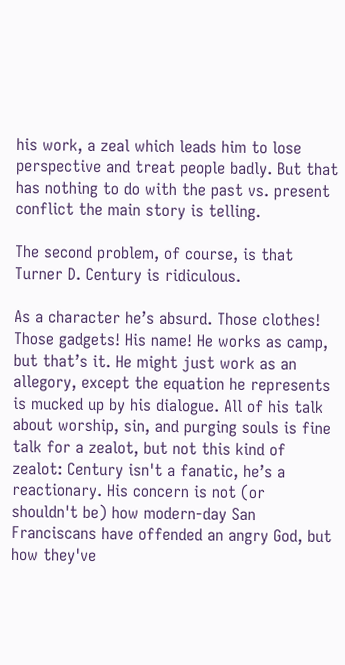his work, a zeal which leads him to lose perspective and treat people badly. But that has nothing to do with the past vs. present conflict the main story is telling.

The second problem, of course, is that Turner D. Century is ridiculous.

As a character he’s absurd. Those clothes! Those gadgets! His name! He works as camp, but that’s it. He might just work as an allegory, except the equation he represents is mucked up by his dialogue. All of his talk about worship, sin, and purging souls is fine talk for a zealot, but not this kind of zealot: Century isn't a fanatic, he’s a reactionary. His concern is not (or shouldn't be) how modern-day San Franciscans have offended an angry God, but how they've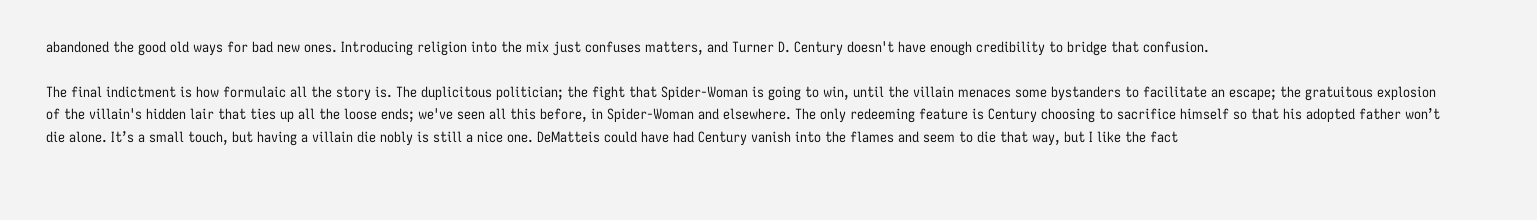abandoned the good old ways for bad new ones. Introducing religion into the mix just confuses matters, and Turner D. Century doesn't have enough credibility to bridge that confusion.

The final indictment is how formulaic all the story is. The duplicitous politician; the fight that Spider-Woman is going to win, until the villain menaces some bystanders to facilitate an escape; the gratuitous explosion of the villain's hidden lair that ties up all the loose ends; we've seen all this before, in Spider-Woman and elsewhere. The only redeeming feature is Century choosing to sacrifice himself so that his adopted father won’t die alone. It’s a small touch, but having a villain die nobly is still a nice one. DeMatteis could have had Century vanish into the flames and seem to die that way, but I like the fact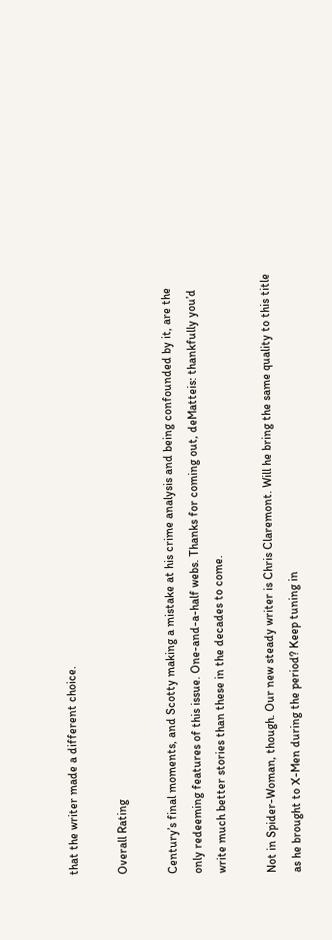that the writer made a different choice.

Overall Rating

Century’s final moments, and Scotty making a mistake at his crime analysis and being confounded by it, are the only redeeming features of this issue. One-and-a-half webs. Thanks for coming out, deMatteis: thankfully you’d write much better stories than these in the decades to come.

Not in Spider-Woman, though. Our new steady writer is Chris Claremont. Will he bring the same quality to this title as he brought to X-Men during the period? Keep tuning in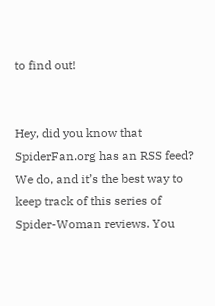to find out!


Hey, did you know that SpiderFan.org has an RSS feed? We do, and it’s the best way to keep track of this series of Spider-Woman reviews. You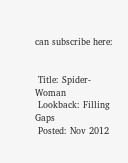can subscribe here:


 Title: Spider-Woman
 Lookback: Filling Gaps
 Posted: Nov 2012